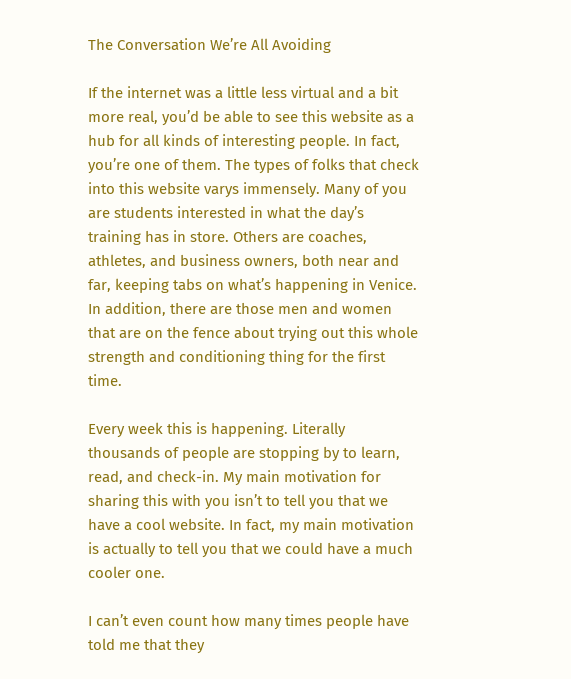The Conversation We’re All Avoiding

If the internet was a little less virtual and a bit more real, you’d be able to see this website as a hub for all kinds of interesting people. In fact, you’re one of them. The types of folks that check into this website varys immensely. Many of you are students interested in what the day’s training has in store. Others are coaches, athletes, and business owners, both near and far, keeping tabs on what’s happening in Venice. In addition, there are those men and women that are on the fence about trying out this whole strength and conditioning thing for the first time.

Every week this is happening. Literally thousands of people are stopping by to learn, read, and check-in. My main motivation for sharing this with you isn’t to tell you that we have a cool website. In fact, my main motivation is actually to tell you that we could have a much cooler one.

I can’t even count how many times people have told me that they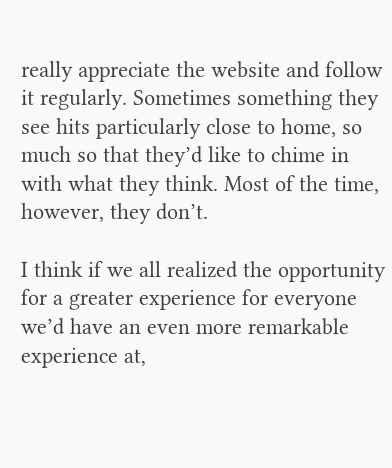really appreciate the website and follow it regularly. Sometimes something they see hits particularly close to home, so much so that they’d like to chime in with what they think. Most of the time, however, they don’t.

I think if we all realized the opportunity for a greater experience for everyone we’d have an even more remarkable experience at,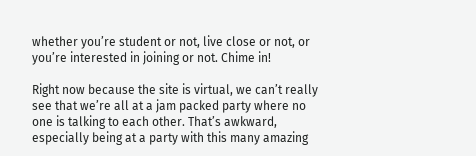whether you’re student or not, live close or not, or you’re interested in joining or not. Chime in!

Right now because the site is virtual, we can’t really see that we’re all at a jam packed party where no one is talking to each other. That’s awkward, especially being at a party with this many amazing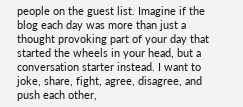people on the guest list. Imagine if the blog each day was more than just a thought provoking part of your day that started the wheels in your head, but a conversation starter instead. I want to joke, share, fight, agree, disagree, and push each other,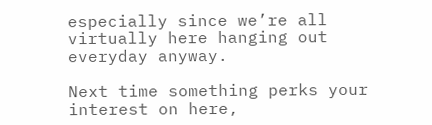especially since we’re all virtually here hanging out everyday anyway.

Next time something perks your interest on here,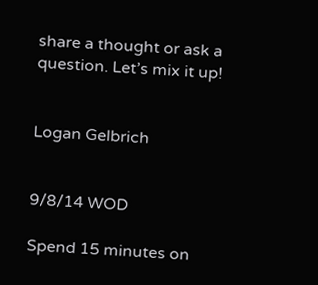share a thought or ask a question. Let’s mix it up!


Logan Gelbrich


9/8/14 WOD

Spend 15 minutes on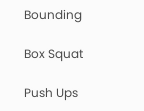Bounding

Box Squat

Push Ups